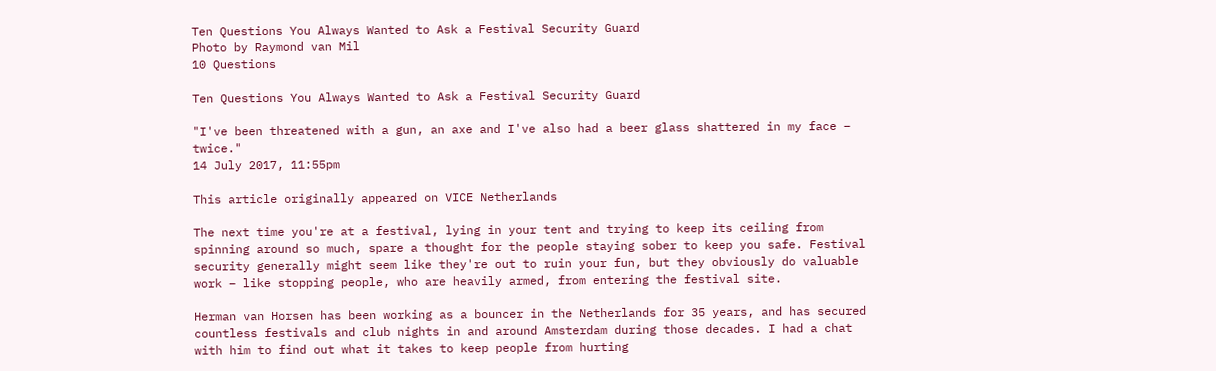Ten Questions You Always Wanted to Ask a Festival Security Guard
Photo by Raymond van Mil
10 Questions

Ten Questions You Always Wanted to Ask a Festival Security Guard

"I've been threatened with a gun, an axe and I've also had a beer glass shattered in my face – twice."
14 July 2017, 11:55pm

This article originally appeared on VICE Netherlands

The next time you're at a festival, lying in your tent and trying to keep its ceiling from spinning around so much, spare a thought for the people staying sober to keep you safe. Festival security generally might seem like they're out to ruin your fun, but they obviously do valuable work – like stopping people, who are heavily armed, from entering the festival site.

Herman van Horsen has been working as a bouncer in the Netherlands for 35 years, and has secured countless festivals and club nights in and around Amsterdam during those decades. I had a chat with him to find out what it takes to keep people from hurting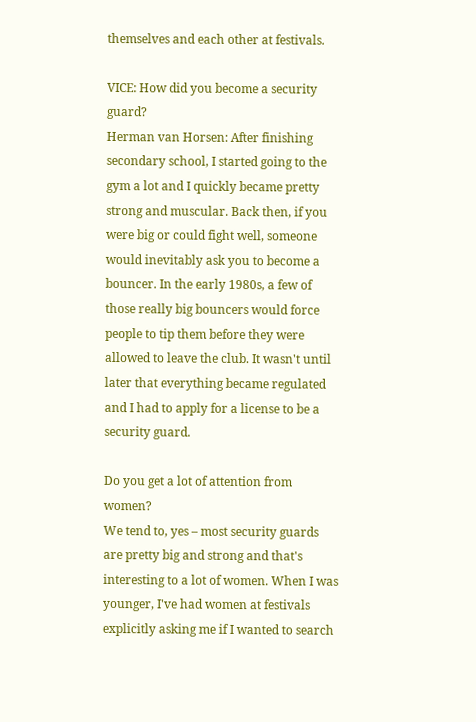themselves and each other at festivals.

VICE: How did you become a security guard?
Herman van Horsen: After finishing secondary school, I started going to the gym a lot and I quickly became pretty strong and muscular. Back then, if you were big or could fight well, someone would inevitably ask you to become a bouncer. In the early 1980s, a few of those really big bouncers would force people to tip them before they were allowed to leave the club. It wasn't until later that everything became regulated and I had to apply for a license to be a security guard.

Do you get a lot of attention from women?
We tend to, yes – most security guards are pretty big and strong and that's interesting to a lot of women. When I was younger, I've had women at festivals explicitly asking me if I wanted to search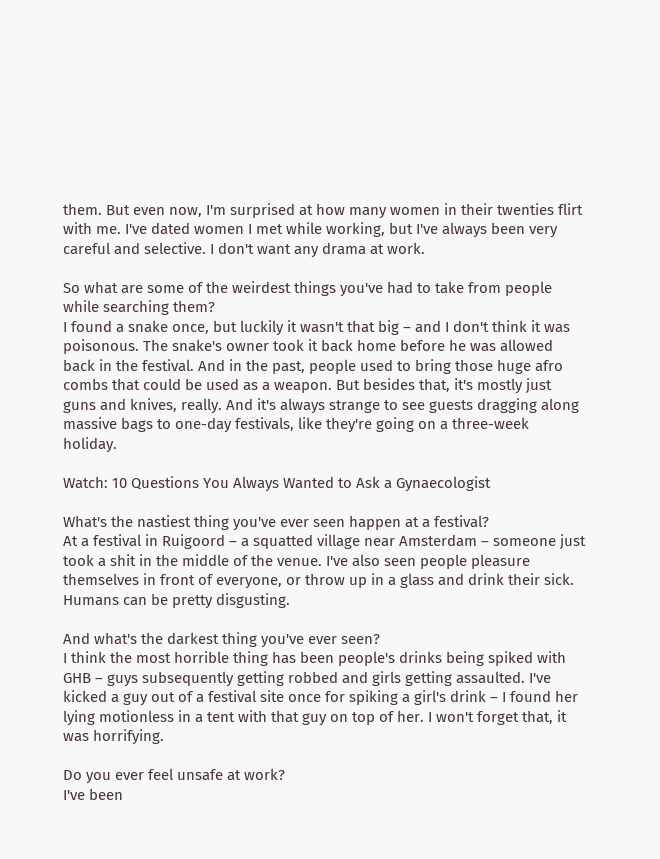them. But even now, I'm surprised at how many women in their twenties flirt with me. I've dated women I met while working, but I've always been very careful and selective. I don't want any drama at work.

So what are some of the weirdest things you've had to take from people while searching them?
I found a snake once, but luckily it wasn't that big – and I don't think it was poisonous. The snake's owner took it back home before he was allowed back in the festival. And in the past, people used to bring those huge afro combs that could be used as a weapon. But besides that, it's mostly just guns and knives, really. And it's always strange to see guests dragging along massive bags to one-day festivals, like they're going on a three-week holiday.

Watch: 10 Questions You Always Wanted to Ask a Gynaecologist

What's the nastiest thing you've ever seen happen at a festival?
At a festival in Ruigoord – a squatted village near Amsterdam – someone just took a shit in the middle of the venue. I've also seen people pleasure themselves in front of everyone, or throw up in a glass and drink their sick. Humans can be pretty disgusting.

And what's the darkest thing you've ever seen?
I think the most horrible thing has been people's drinks being spiked with GHB – guys subsequently getting robbed and girls getting assaulted. I've kicked a guy out of a festival site once for spiking a girl's drink – I found her lying motionless in a tent with that guy on top of her. I won't forget that, it was horrifying.

Do you ever feel unsafe at work?
I've been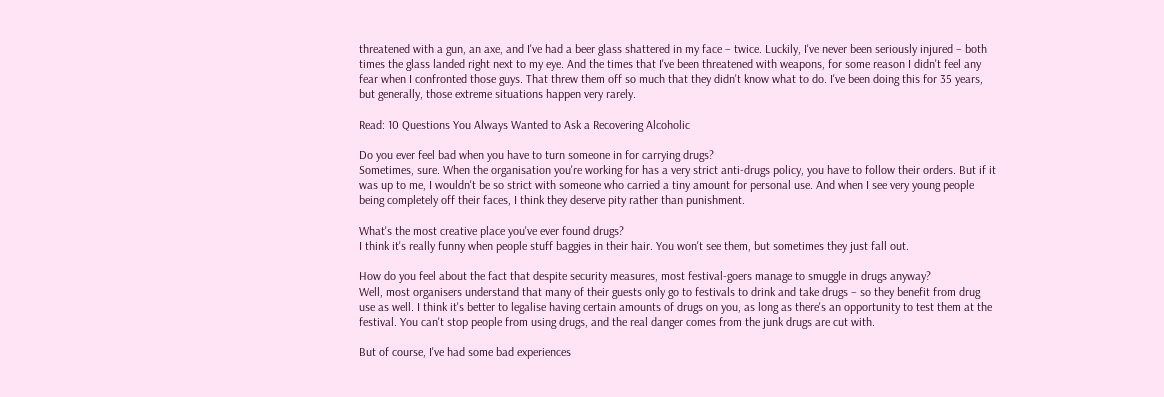threatened with a gun, an axe, and I've had a beer glass shattered in my face – twice. Luckily, I've never been seriously injured – both times the glass landed right next to my eye. And the times that I've been threatened with weapons, for some reason I didn't feel any fear when I confronted those guys. That threw them off so much that they didn't know what to do. I've been doing this for 35 years, but generally, those extreme situations happen very rarely.

Read: 10 Questions You Always Wanted to Ask a Recovering Alcoholic

Do you ever feel bad when you have to turn someone in for carrying drugs?
Sometimes, sure. When the organisation you're working for has a very strict anti-drugs policy, you have to follow their orders. But if it was up to me, I wouldn't be so strict with someone who carried a tiny amount for personal use. And when I see very young people being completely off their faces, I think they deserve pity rather than punishment.

What's the most creative place you've ever found drugs?
I think it's really funny when people stuff baggies in their hair. You won't see them, but sometimes they just fall out.

How do you feel about the fact that despite security measures, most festival-goers manage to smuggle in drugs anyway?
Well, most organisers understand that many of their guests only go to festivals to drink and take drugs – so they benefit from drug use as well. I think it's better to legalise having certain amounts of drugs on you, as long as there's an opportunity to test them at the festival. You can't stop people from using drugs, and the real danger comes from the junk drugs are cut with.

But of course, I've had some bad experiences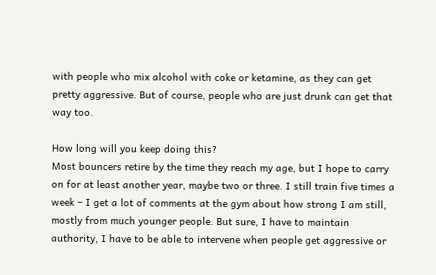with people who mix alcohol with coke or ketamine, as they can get pretty aggressive. But of course, people who are just drunk can get that way too.

How long will you keep doing this?
Most bouncers retire by the time they reach my age, but I hope to carry on for at least another year, maybe two or three. I still train five times a week – I get a lot of comments at the gym about how strong I am still, mostly from much younger people. But sure, I have to maintain authority, I have to be able to intervene when people get aggressive or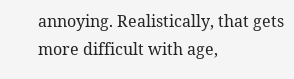annoying. Realistically, that gets more difficult with age,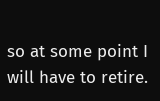so at some point I will have to retire.